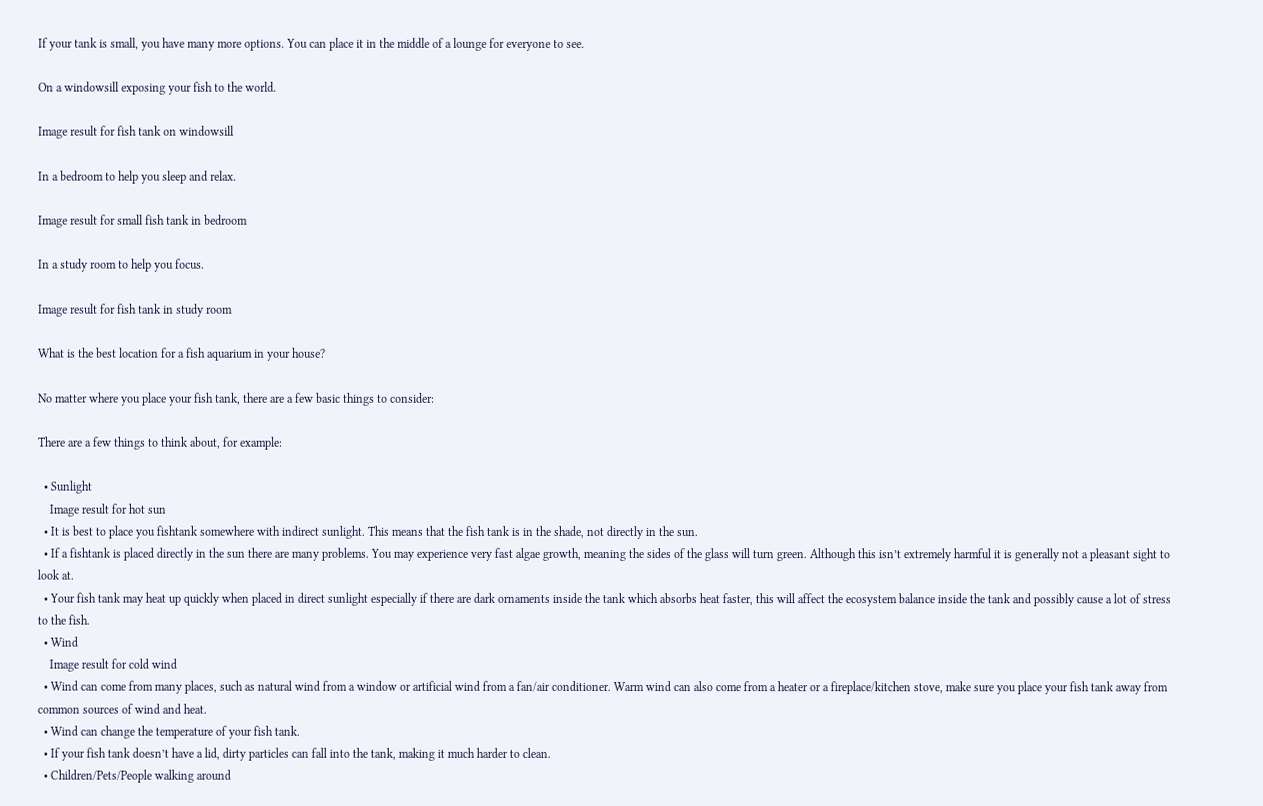If your tank is small, you have many more options. You can place it in the middle of a lounge for everyone to see.

On a windowsill exposing your fish to the world.

Image result for fish tank on windowsill

In a bedroom to help you sleep and relax.

Image result for small fish tank in bedroom

In a study room to help you focus.

Image result for fish tank in study room

What is the best location for a fish aquarium in your house?

No matter where you place your fish tank, there are a few basic things to consider:

There are a few things to think about, for example:

  • Sunlight
    Image result for hot sun
  • It is best to place you fishtank somewhere with indirect sunlight. This means that the fish tank is in the shade, not directly in the sun.
  • If a fishtank is placed directly in the sun there are many problems. You may experience very fast algae growth, meaning the sides of the glass will turn green. Although this isn’t extremely harmful it is generally not a pleasant sight to look at.
  • Your fish tank may heat up quickly when placed in direct sunlight especially if there are dark ornaments inside the tank which absorbs heat faster, this will affect the ecosystem balance inside the tank and possibly cause a lot of stress to the fish.
  • Wind
    Image result for cold wind
  • Wind can come from many places, such as natural wind from a window or artificial wind from a fan/air conditioner. Warm wind can also come from a heater or a fireplace/kitchen stove, make sure you place your fish tank away from common sources of wind and heat.
  • Wind can change the temperature of your fish tank.
  • If your fish tank doesn’t have a lid, dirty particles can fall into the tank, making it much harder to clean.
  • Children/Pets/People walking around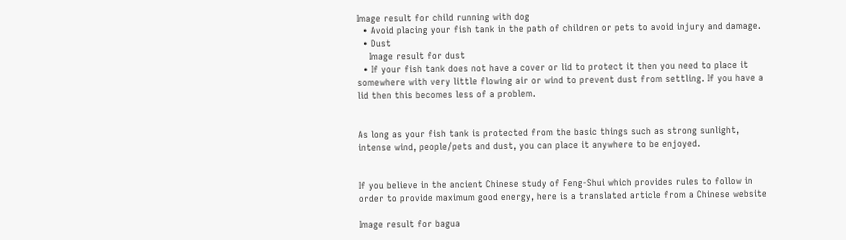Image result for child running with dog
  • Avoid placing your fish tank in the path of children or pets to avoid injury and damage.
  • Dust
    Image result for dust
  • If your fish tank does not have a cover or lid to protect it then you need to place it somewhere with very little flowing air or wind to prevent dust from settling. If you have a lid then this becomes less of a problem.


As long as your fish tank is protected from the basic things such as strong sunlight, intense wind, people/pets and dust, you can place it anywhere to be enjoyed.


If you believe in the ancient Chinese study of Feng-Shui which provides rules to follow in order to provide maximum good energy, here is a translated article from a Chinese website

Image result for bagua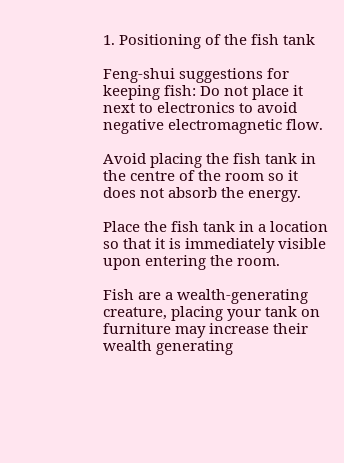1. Positioning of the fish tank

Feng-shui suggestions for keeping fish: Do not place it next to electronics to avoid negative electromagnetic flow.

Avoid placing the fish tank in the centre of the room so it does not absorb the energy.

Place the fish tank in a location so that it is immediately visible upon entering the room.

Fish are a wealth-generating creature, placing your tank on furniture may increase their wealth generating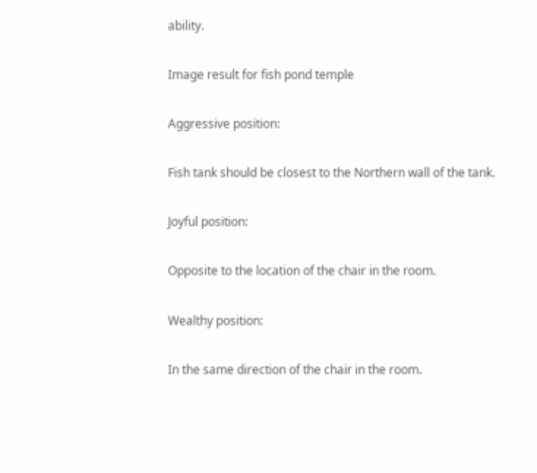ability.

Image result for fish pond temple

Aggressive position:

Fish tank should be closest to the Northern wall of the tank.

Joyful position:

Opposite to the location of the chair in the room.

Wealthy position:

In the same direction of the chair in the room.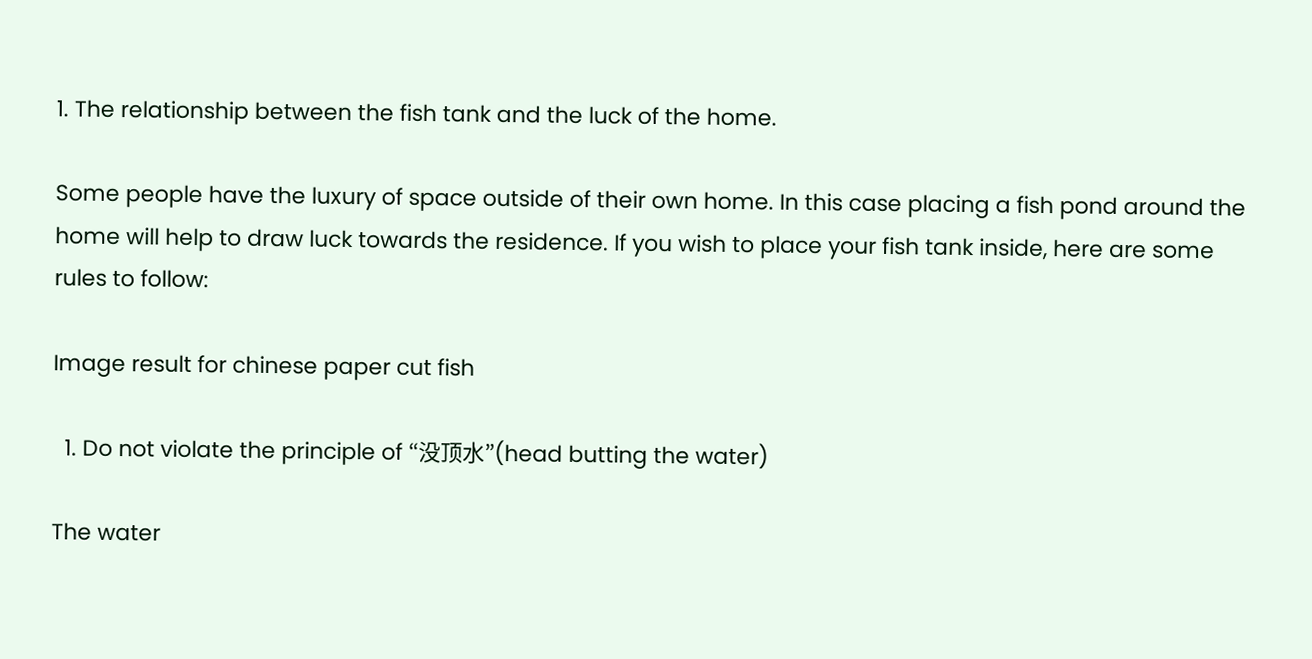1. The relationship between the fish tank and the luck of the home.

Some people have the luxury of space outside of their own home. In this case placing a fish pond around the home will help to draw luck towards the residence. If you wish to place your fish tank inside, here are some rules to follow:

Image result for chinese paper cut fish

  1. Do not violate the principle of “没顶水”(head butting the water)

The water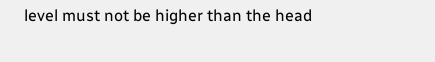level must not be higher than the head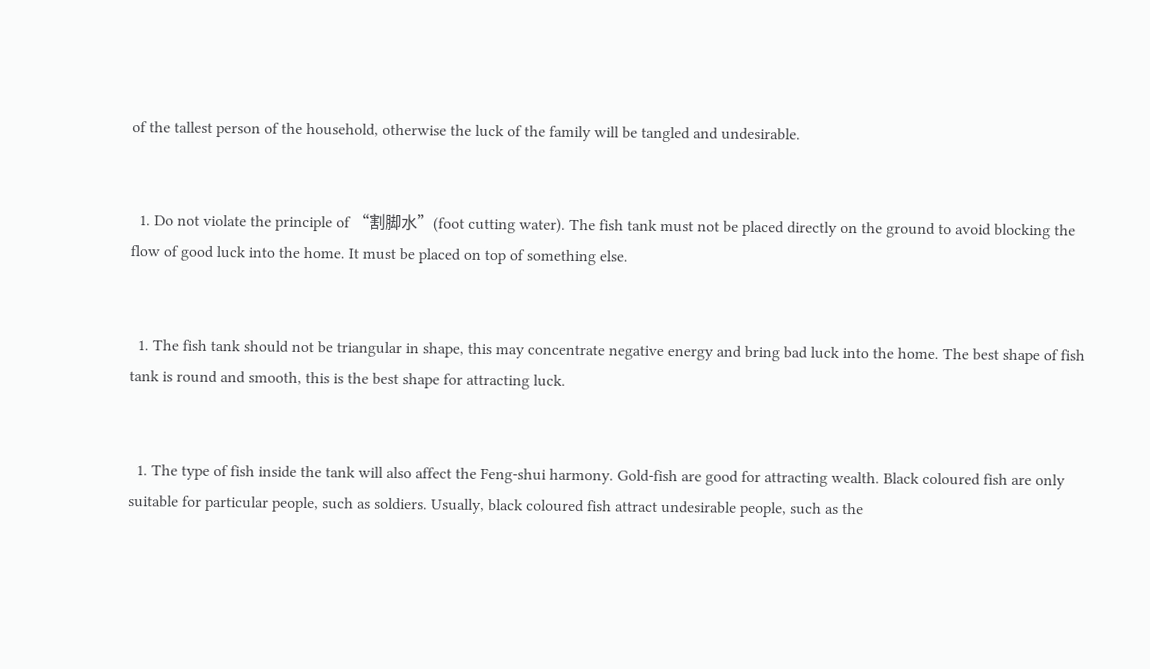of the tallest person of the household, otherwise the luck of the family will be tangled and undesirable.


  1. Do not violate the principle of “割脚水”(foot cutting water). The fish tank must not be placed directly on the ground to avoid blocking the flow of good luck into the home. It must be placed on top of something else.


  1. The fish tank should not be triangular in shape, this may concentrate negative energy and bring bad luck into the home. The best shape of fish tank is round and smooth, this is the best shape for attracting luck.


  1. The type of fish inside the tank will also affect the Feng-shui harmony. Gold-fish are good for attracting wealth. Black coloured fish are only suitable for particular people, such as soldiers. Usually, black coloured fish attract undesirable people, such as the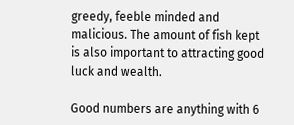greedy, feeble minded and malicious. The amount of fish kept is also important to attracting good luck and wealth.

Good numbers are anything with 6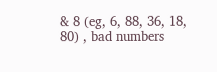& 8 (eg, 6, 88, 36, 18, 80) , bad numbers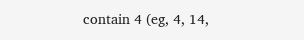contain 4 (eg, 4, 14,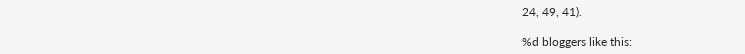24, 49, 41).

%d bloggers like this: